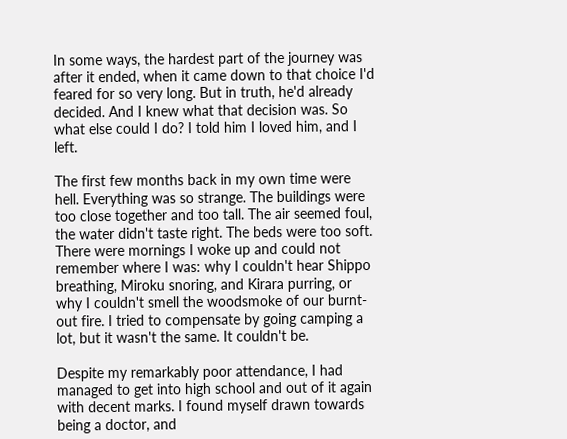In some ways, the hardest part of the journey was after it ended, when it came down to that choice I'd feared for so very long. But in truth, he'd already decided. And I knew what that decision was. So what else could I do? I told him I loved him, and I left.

The first few months back in my own time were hell. Everything was so strange. The buildings were too close together and too tall. The air seemed foul, the water didn't taste right. The beds were too soft. There were mornings I woke up and could not remember where I was: why I couldn't hear Shippo breathing, Miroku snoring, and Kirara purring, or why I couldn't smell the woodsmoke of our burnt-out fire. I tried to compensate by going camping a lot, but it wasn't the same. It couldn't be.

Despite my remarkably poor attendance, I had managed to get into high school and out of it again with decent marks. I found myself drawn towards being a doctor, and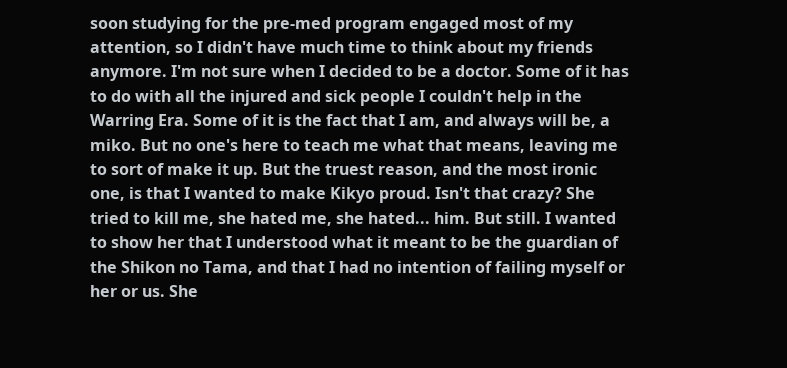soon studying for the pre-med program engaged most of my attention, so I didn't have much time to think about my friends anymore. I'm not sure when I decided to be a doctor. Some of it has to do with all the injured and sick people I couldn't help in the Warring Era. Some of it is the fact that I am, and always will be, a miko. But no one's here to teach me what that means, leaving me to sort of make it up. But the truest reason, and the most ironic one, is that I wanted to make Kikyo proud. Isn't that crazy? She tried to kill me, she hated me, she hated... him. But still. I wanted to show her that I understood what it meant to be the guardian of the Shikon no Tama, and that I had no intention of failing myself or her or us. She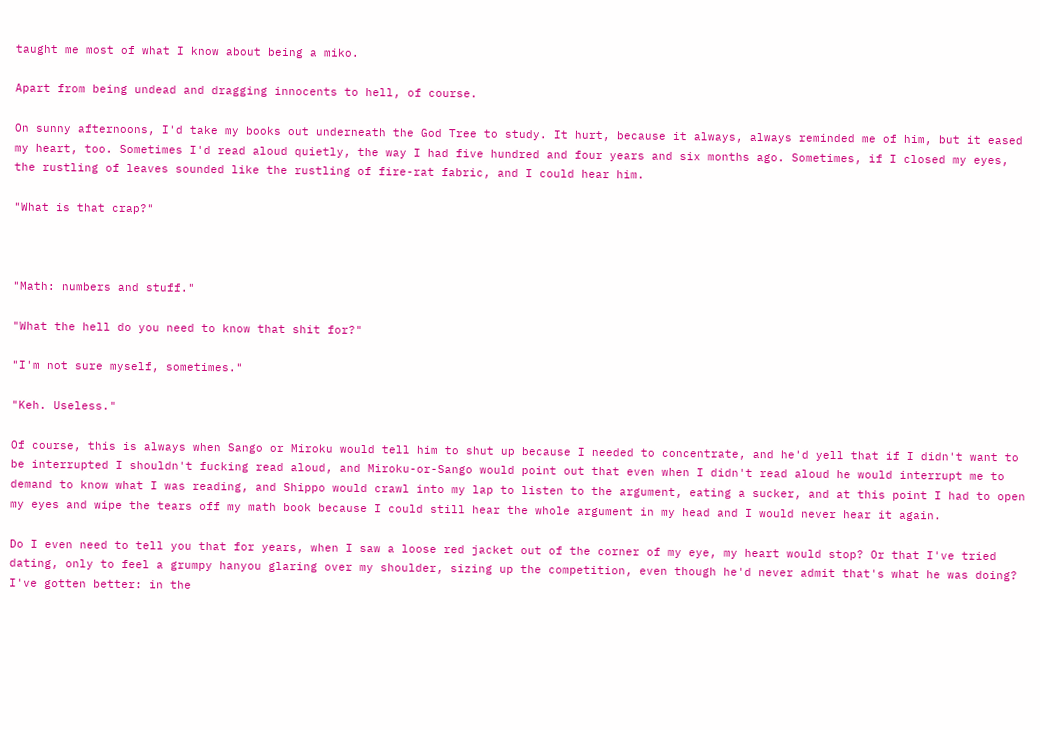taught me most of what I know about being a miko.

Apart from being undead and dragging innocents to hell, of course.

On sunny afternoons, I'd take my books out underneath the God Tree to study. It hurt, because it always, always reminded me of him, but it eased my heart, too. Sometimes I'd read aloud quietly, the way I had five hundred and four years and six months ago. Sometimes, if I closed my eyes, the rustling of leaves sounded like the rustling of fire-rat fabric, and I could hear him.

"What is that crap?"



"Math: numbers and stuff."

"What the hell do you need to know that shit for?"

"I'm not sure myself, sometimes."

"Keh. Useless."

Of course, this is always when Sango or Miroku would tell him to shut up because I needed to concentrate, and he'd yell that if I didn't want to be interrupted I shouldn't fucking read aloud, and Miroku-or-Sango would point out that even when I didn't read aloud he would interrupt me to demand to know what I was reading, and Shippo would crawl into my lap to listen to the argument, eating a sucker, and at this point I had to open my eyes and wipe the tears off my math book because I could still hear the whole argument in my head and I would never hear it again.

Do I even need to tell you that for years, when I saw a loose red jacket out of the corner of my eye, my heart would stop? Or that I've tried dating, only to feel a grumpy hanyou glaring over my shoulder, sizing up the competition, even though he'd never admit that's what he was doing? I've gotten better: in the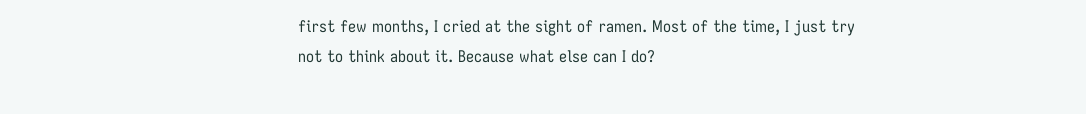first few months, I cried at the sight of ramen. Most of the time, I just try not to think about it. Because what else can I do?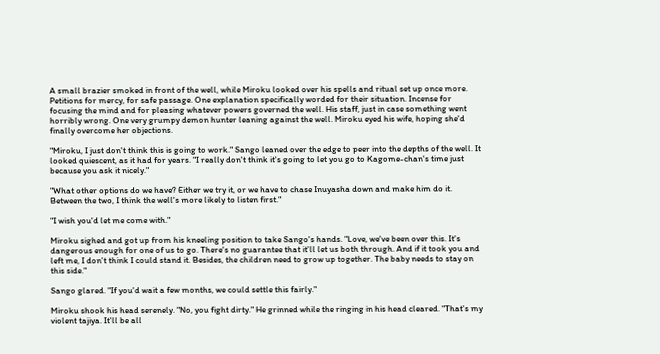A small brazier smoked in front of the well, while Miroku looked over his spells and ritual set up once more. Petitions for mercy, for safe passage. One explanation specifically worded for their situation. Incense for focusing the mind and for pleasing whatever powers governed the well. His staff, just in case something went horribly wrong. One very grumpy demon hunter leaning against the well. Miroku eyed his wife, hoping she'd finally overcome her objections.

"Miroku, I just don't think this is going to work." Sango leaned over the edge to peer into the depths of the well. It looked quiescent, as it had for years. "I really don't think it's going to let you go to Kagome-chan's time just because you ask it nicely."

"What other options do we have? Either we try it, or we have to chase Inuyasha down and make him do it. Between the two, I think the well's more likely to listen first."

"I wish you'd let me come with."

Miroku sighed and got up from his kneeling position to take Sango's hands. "Love, we've been over this. It's dangerous enough for one of us to go. There's no guarantee that it'll let us both through. And if it took you and left me, I don't think I could stand it. Besides, the children need to grow up together. The baby needs to stay on this side."

Sango glared. "If you'd wait a few months, we could settle this fairly."

Miroku shook his head serenely. "No, you fight dirty." He grinned while the ringing in his head cleared. "That's my violent tajiya. It'll be all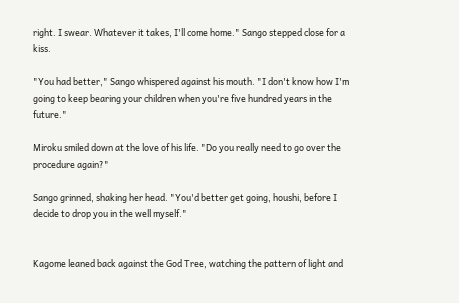right. I swear. Whatever it takes, I'll come home." Sango stepped close for a kiss.

"You had better," Sango whispered against his mouth. "I don't know how I'm going to keep bearing your children when you're five hundred years in the future."

Miroku smiled down at the love of his life. "Do you really need to go over the procedure again?"

Sango grinned, shaking her head. "You'd better get going, houshi, before I decide to drop you in the well myself."


Kagome leaned back against the God Tree, watching the pattern of light and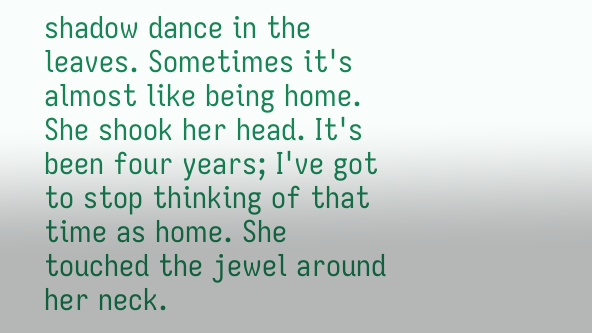shadow dance in the leaves. Sometimes it's almost like being home. She shook her head. It's been four years; I've got to stop thinking of that time as home. She touched the jewel around her neck.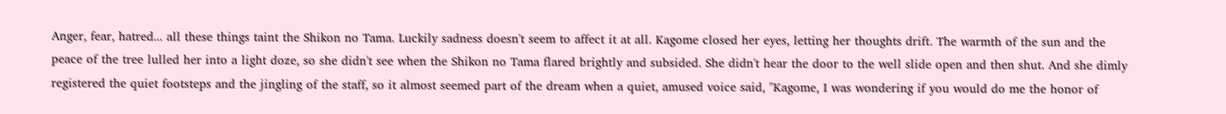Anger, fear, hatred... all these things taint the Shikon no Tama. Luckily sadness doesn't seem to affect it at all. Kagome closed her eyes, letting her thoughts drift. The warmth of the sun and the peace of the tree lulled her into a light doze, so she didn't see when the Shikon no Tama flared brightly and subsided. She didn't hear the door to the well slide open and then shut. And she dimly registered the quiet footsteps and the jingling of the staff, so it almost seemed part of the dream when a quiet, amused voice said, "Kagome, I was wondering if you would do me the honor of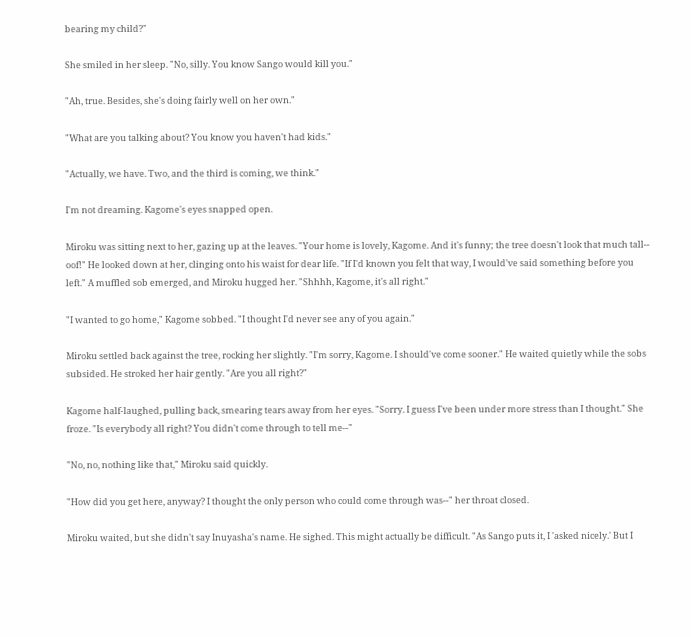bearing my child?"

She smiled in her sleep. "No, silly. You know Sango would kill you."

"Ah, true. Besides, she's doing fairly well on her own."

"What are you talking about? You know you haven't had kids."

"Actually, we have. Two, and the third is coming, we think."

I'm not dreaming. Kagome's eyes snapped open.

Miroku was sitting next to her, gazing up at the leaves. "Your home is lovely, Kagome. And it's funny; the tree doesn't look that much tall-- oof!" He looked down at her, clinging onto his waist for dear life. "If I'd known you felt that way, I would've said something before you left." A muffled sob emerged, and Miroku hugged her. "Shhhh, Kagome, it's all right."

"I wanted to go home," Kagome sobbed. "I thought I'd never see any of you again."

Miroku settled back against the tree, rocking her slightly. "I'm sorry, Kagome. I should've come sooner." He waited quietly while the sobs subsided. He stroked her hair gently. "Are you all right?"

Kagome half-laughed, pulling back, smearing tears away from her eyes. "Sorry. I guess I've been under more stress than I thought." She froze. "Is everybody all right? You didn't come through to tell me--"

"No, no, nothing like that," Miroku said quickly.

"How did you get here, anyway? I thought the only person who could come through was--" her throat closed.

Miroku waited, but she didn't say Inuyasha's name. He sighed. This might actually be difficult. "As Sango puts it, I 'asked nicely.' But I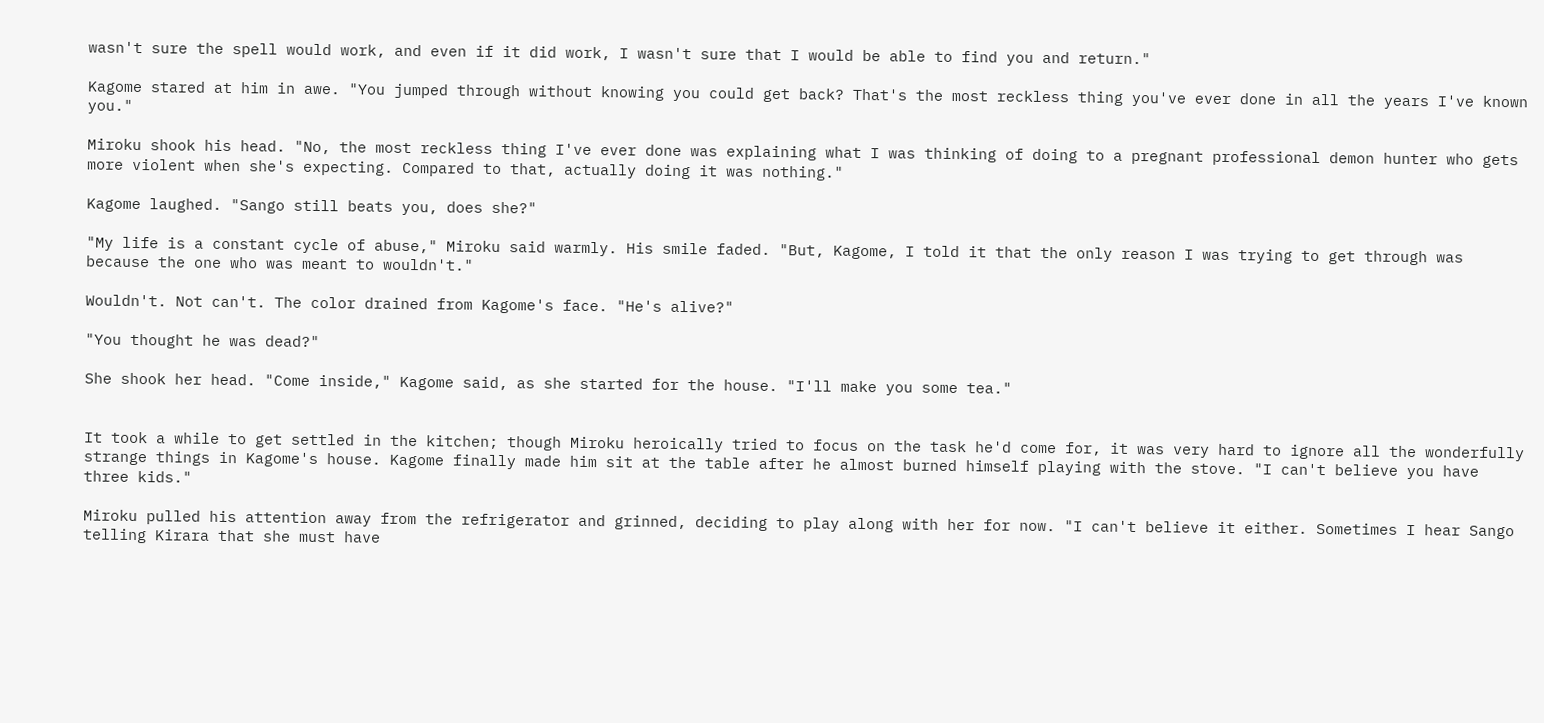wasn't sure the spell would work, and even if it did work, I wasn't sure that I would be able to find you and return."

Kagome stared at him in awe. "You jumped through without knowing you could get back? That's the most reckless thing you've ever done in all the years I've known you."

Miroku shook his head. "No, the most reckless thing I've ever done was explaining what I was thinking of doing to a pregnant professional demon hunter who gets more violent when she's expecting. Compared to that, actually doing it was nothing."

Kagome laughed. "Sango still beats you, does she?"

"My life is a constant cycle of abuse," Miroku said warmly. His smile faded. "But, Kagome, I told it that the only reason I was trying to get through was because the one who was meant to wouldn't."

Wouldn't. Not can't. The color drained from Kagome's face. "He's alive?"

"You thought he was dead?"

She shook her head. "Come inside," Kagome said, as she started for the house. "I'll make you some tea."


It took a while to get settled in the kitchen; though Miroku heroically tried to focus on the task he'd come for, it was very hard to ignore all the wonderfully strange things in Kagome's house. Kagome finally made him sit at the table after he almost burned himself playing with the stove. "I can't believe you have three kids."

Miroku pulled his attention away from the refrigerator and grinned, deciding to play along with her for now. "I can't believe it either. Sometimes I hear Sango telling Kirara that she must have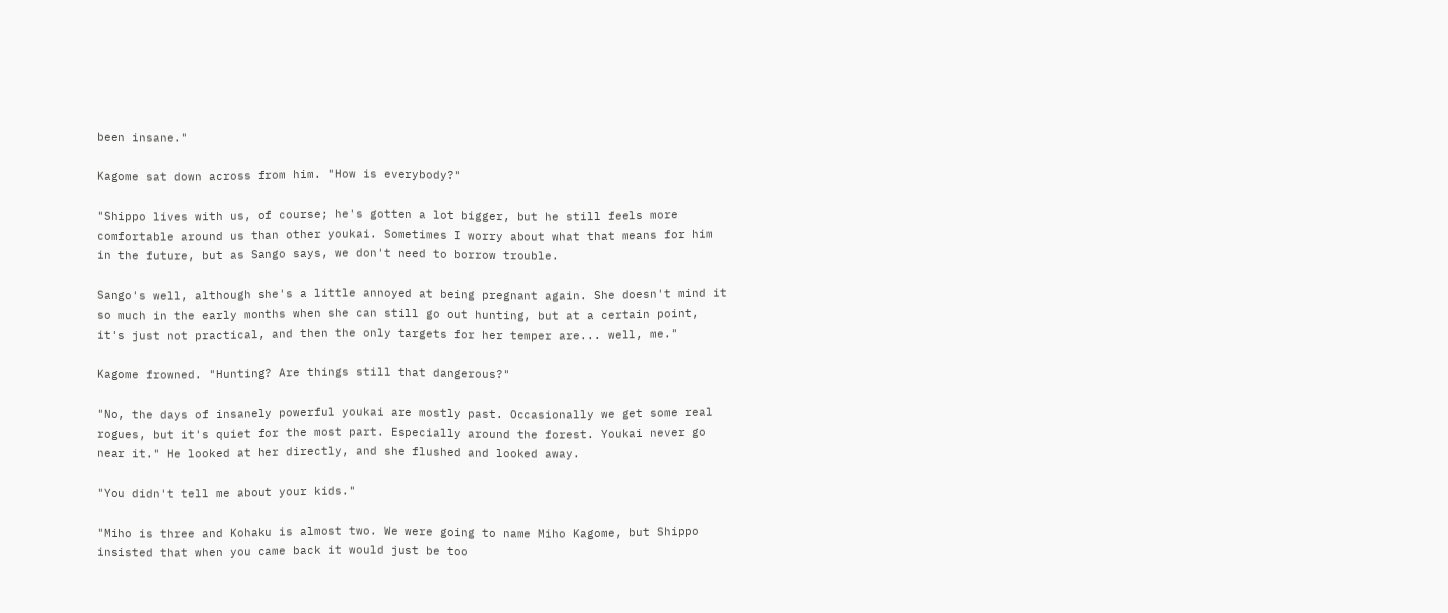been insane."

Kagome sat down across from him. "How is everybody?"

"Shippo lives with us, of course; he's gotten a lot bigger, but he still feels more comfortable around us than other youkai. Sometimes I worry about what that means for him in the future, but as Sango says, we don't need to borrow trouble.

Sango's well, although she's a little annoyed at being pregnant again. She doesn't mind it so much in the early months when she can still go out hunting, but at a certain point, it's just not practical, and then the only targets for her temper are... well, me."

Kagome frowned. "Hunting? Are things still that dangerous?"

"No, the days of insanely powerful youkai are mostly past. Occasionally we get some real rogues, but it's quiet for the most part. Especially around the forest. Youkai never go near it." He looked at her directly, and she flushed and looked away.

"You didn't tell me about your kids."

"Miho is three and Kohaku is almost two. We were going to name Miho Kagome, but Shippo insisted that when you came back it would just be too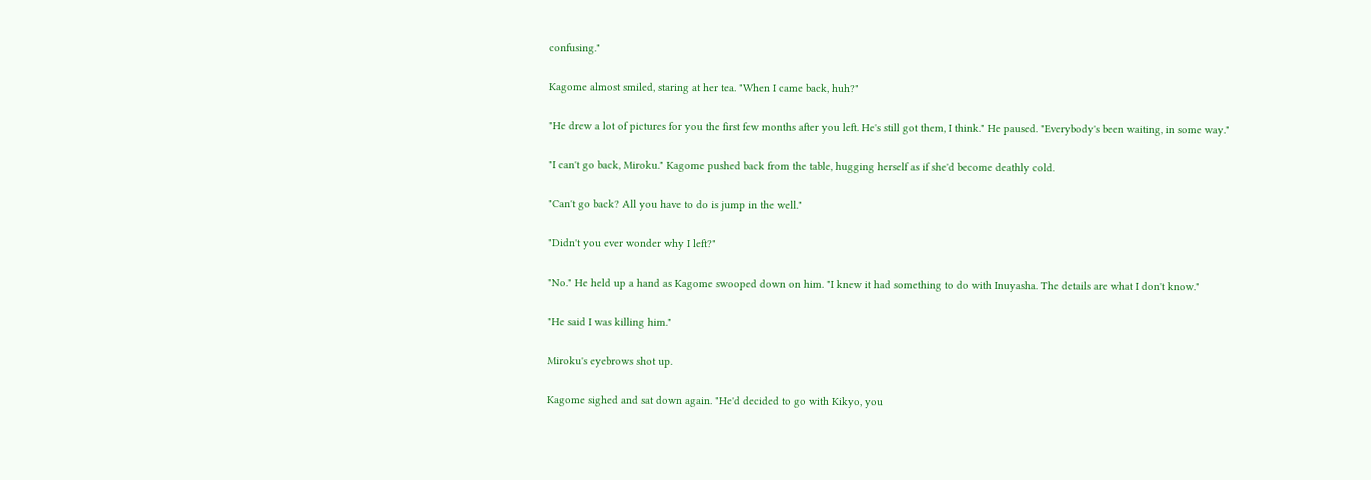confusing."

Kagome almost smiled, staring at her tea. "When I came back, huh?"

"He drew a lot of pictures for you the first few months after you left. He's still got them, I think." He paused. "Everybody's been waiting, in some way."

"I can't go back, Miroku." Kagome pushed back from the table, hugging herself as if she'd become deathly cold.

"Can't go back? All you have to do is jump in the well."

"Didn't you ever wonder why I left?"

"No." He held up a hand as Kagome swooped down on him. "I knew it had something to do with Inuyasha. The details are what I don't know."

"He said I was killing him."

Miroku's eyebrows shot up.

Kagome sighed and sat down again. "He'd decided to go with Kikyo, you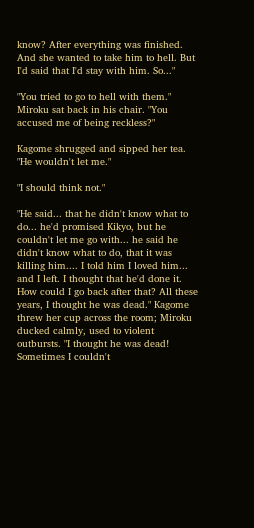know? After everything was finished. And she wanted to take him to hell. But I'd said that I'd stay with him. So..."

"You tried to go to hell with them." Miroku sat back in his chair. "You accused me of being reckless?"

Kagome shrugged and sipped her tea. "He wouldn't let me."

"I should think not."

"He said... that he didn't know what to do... he'd promised Kikyo, but he couldn't let me go with... he said he didn't know what to do, that it was killing him.... I told him I loved him... and I left. I thought that he'd done it. How could I go back after that? All these years, I thought he was dead." Kagome threw her cup across the room; Miroku ducked calmly, used to violent outbursts. "I thought he was dead! Sometimes I couldn't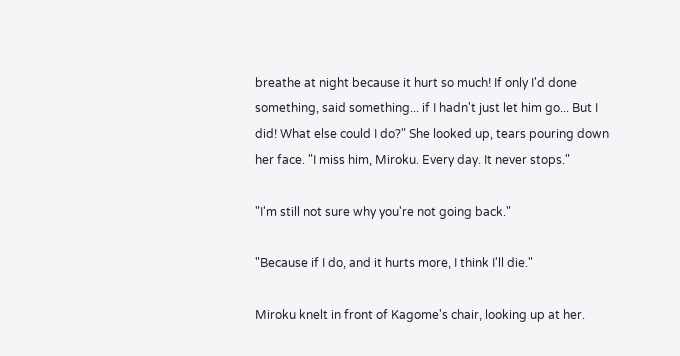breathe at night because it hurt so much! If only I'd done something, said something... if I hadn't just let him go... But I did! What else could I do?" She looked up, tears pouring down her face. "I miss him, Miroku. Every day. It never stops."

"I'm still not sure why you're not going back."

"Because if I do, and it hurts more, I think I'll die."

Miroku knelt in front of Kagome's chair, looking up at her.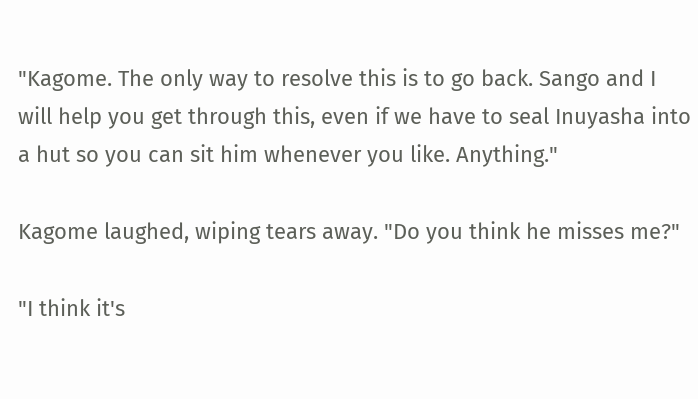"Kagome. The only way to resolve this is to go back. Sango and I will help you get through this, even if we have to seal Inuyasha into a hut so you can sit him whenever you like. Anything."

Kagome laughed, wiping tears away. "Do you think he misses me?"

"I think it's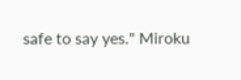safe to say yes." Miroku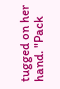tugged on her hand. "Pack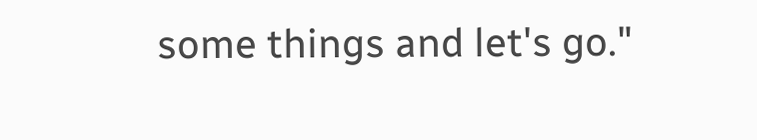some things and let's go."